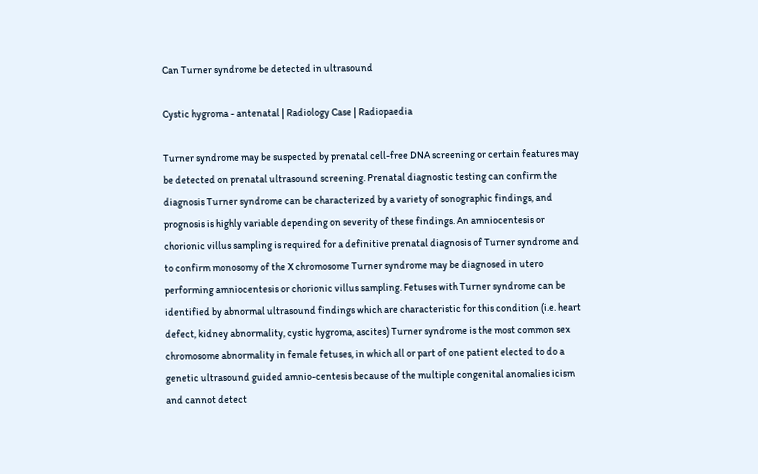Can Turner syndrome be detected in ultrasound

Cystic hygroma - antenatal | Radiology Case | Radiopaedia

Turner syndrome may be suspected by prenatal cell-free DNA screening or certain features may be detected on prenatal ultrasound screening. Prenatal diagnostic testing can confirm the diagnosis Turner syndrome can be characterized by a variety of sonographic findings, and prognosis is highly variable depending on severity of these findings. An amniocentesis or chorionic villus sampling is required for a definitive prenatal diagnosis of Turner syndrome and to confirm monosomy of the X chromosome Turner syndrome may be diagnosed in utero performing amniocentesis or chorionic villus sampling. Fetuses with Turner syndrome can be identified by abnormal ultrasound findings which are characteristic for this condition (i.e. heart defect, kidney abnormality, cystic hygroma, ascites) Turner syndrome is the most common sex chromosome abnormality in female fetuses, in which all or part of one patient elected to do a genetic ultrasound guided amnio-centesis because of the multiple congenital anomalies icism and cannot detect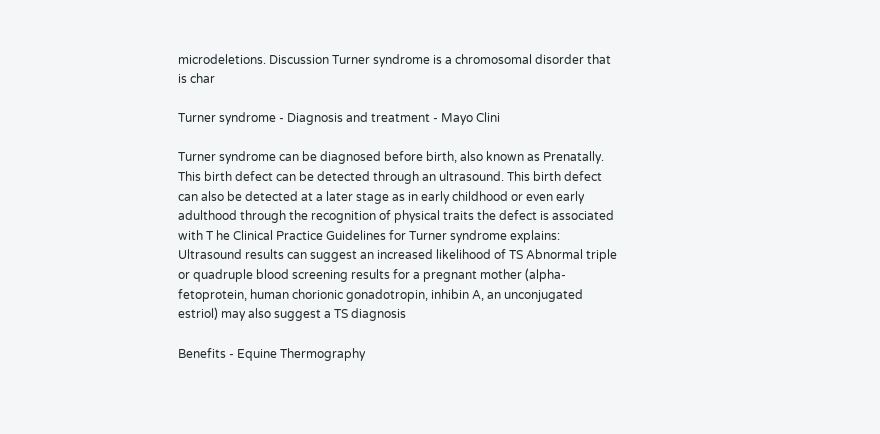microdeletions. Discussion Turner syndrome is a chromosomal disorder that is char

Turner syndrome - Diagnosis and treatment - Mayo Clini

Turner syndrome can be diagnosed before birth, also known as Prenatally. This birth defect can be detected through an ultrasound. This birth defect can also be detected at a later stage as in early childhood or even early adulthood through the recognition of physical traits the defect is associated with T he Clinical Practice Guidelines for Turner syndrome explains: Ultrasound results can suggest an increased likelihood of TS Abnormal triple or quadruple blood screening results for a pregnant mother (alpha-fetoprotein, human chorionic gonadotropin, inhibin A, an unconjugated estriol) may also suggest a TS diagnosis

Benefits - Equine Thermography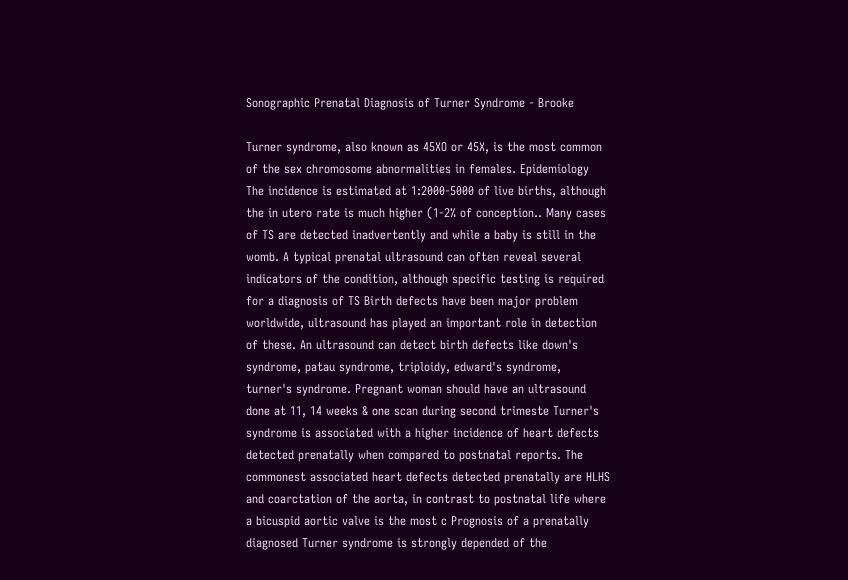Sonographic Prenatal Diagnosis of Turner Syndrome - Brooke

Turner syndrome, also known as 45XO or 45X, is the most common of the sex chromosome abnormalities in females. Epidemiology The incidence is estimated at 1:2000-5000 of live births, although the in utero rate is much higher (1-2% of conception.. Many cases of TS are detected inadvertently and while a baby is still in the womb. A typical prenatal ultrasound can often reveal several indicators of the condition, although specific testing is required for a diagnosis of TS Birth defects have been major problem worldwide, ultrasound has played an important role in detection of these. An ultrasound can detect birth defects like down's syndrome, patau syndrome, triploidy, edward's syndrome, turner's syndrome. Pregnant woman should have an ultrasound done at 11, 14 weeks & one scan during second trimeste Turner's syndrome is associated with a higher incidence of heart defects detected prenatally when compared to postnatal reports. The commonest associated heart defects detected prenatally are HLHS and coarctation of the aorta, in contrast to postnatal life where a bicuspid aortic valve is the most c Prognosis of a prenatally diagnosed Turner syndrome is strongly depended of the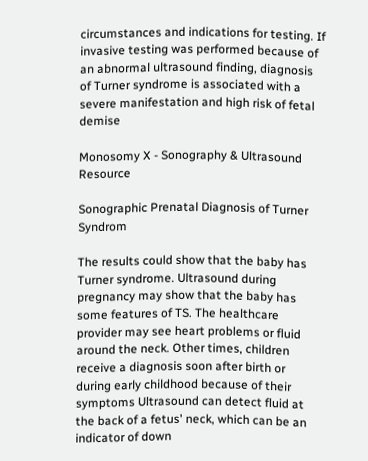circumstances and indications for testing. If invasive testing was performed because of an abnormal ultrasound finding, diagnosis of Turner syndrome is associated with a severe manifestation and high risk of fetal demise

Monosomy X - Sonography & Ultrasound Resource

Sonographic Prenatal Diagnosis of Turner Syndrom

The results could show that the baby has Turner syndrome. Ultrasound during pregnancy may show that the baby has some features of TS. The healthcare provider may see heart problems or fluid around the neck. Other times, children receive a diagnosis soon after birth or during early childhood because of their symptoms Ultrasound can detect fluid at the back of a fetus' neck, which can be an indicator of down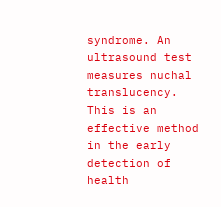syndrome. An ultrasound test measures nuchal translucency. This is an effective method in the early detection of health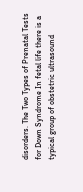disorders. The Two Types of Prenatal Tests for Down Syndrome In fetal life there is a typical group of obstetric ultrasound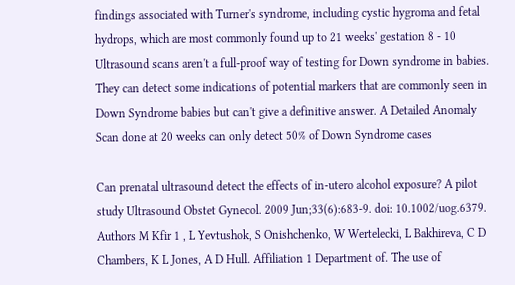findings associated with Turner's syndrome, including cystic hygroma and fetal hydrops, which are most commonly found up to 21 weeks' gestation 8 - 10 Ultrasound scans aren't a full-proof way of testing for Down syndrome in babies. They can detect some indications of potential markers that are commonly seen in Down Syndrome babies but can't give a definitive answer. A Detailed Anomaly Scan done at 20 weeks can only detect 50% of Down Syndrome cases

Can prenatal ultrasound detect the effects of in-utero alcohol exposure? A pilot study Ultrasound Obstet Gynecol. 2009 Jun;33(6):683-9. doi: 10.1002/uog.6379. Authors M Kfir 1 , L Yevtushok, S Onishchenko, W Wertelecki, L Bakhireva, C D Chambers, K L Jones, A D Hull. Affiliation 1 Department of. The use of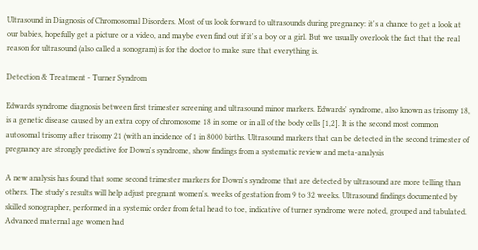Ultrasound in Diagnosis of Chromosomal Disorders. Most of us look forward to ultrasounds during pregnancy: it's a chance to get a look at our babies, hopefully get a picture or a video, and maybe even find out if it's a boy or a girl. But we usually overlook the fact that the real reason for ultrasound (also called a sonogram) is for the doctor to make sure that everything is.

Detection & Treatment - Turner Syndrom

Edwards syndrome diagnosis between first trimester screening and ultrasound minor markers. Edwards' syndrome, also known as trisomy 18, is a genetic disease caused by an extra copy of chromosome 18 in some or in all of the body cells [1,2]. It is the second most common autosomal trisomy after trisomy 21 (with an incidence of 1 in 8000 births. Ultrasound markers that can be detected in the second trimester of pregnancy are strongly predictive for Down's syndrome, show findings from a systematic review and meta-analysis

A new analysis has found that some second trimester markers for Down's syndrome that are detected by ultrasound are more telling than others. The study's results will help adjust pregnant women's. weeks of gestation from 9 to 32 weeks. Ultrasound findings documented by skilled sonographer, performed in a systemic order from fetal head to toe, indicative of turner syndrome were noted, grouped and tabulated. Advanced maternal age women had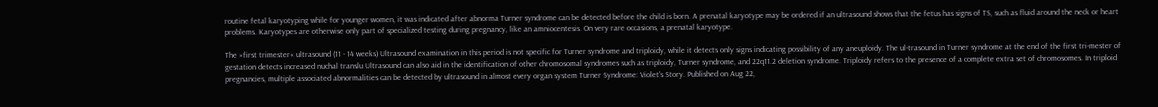routine fetal karyotyping while for younger women, it was indicated after abnorma Turner syndrome can be detected before the child is born. A prenatal karyotype may be ordered if an ultrasound shows that the fetus has signs of TS, such as fluid around the neck or heart problems. Karyotypes are otherwise only part of specialized testing during pregnancy, like an amniocentesis. On very rare occasions, a prenatal karyotype.

The »first trimester« ultrasound (11 - 14 weeks) Ultrasound examination in this period is not specific for Turner syndrome and triploidy, while it detects only signs indicating possibility of any aneuploidy. The ul-trasound in Turner syndrome at the end of the first tri-mester of gestation detects increased nuchal translu Ultrasound can also aid in the identification of other chromosomal syndromes such as triploidy, Turner syndrome, and 22q11.2 deletion syndrome. Triploidy refers to the presence of a complete extra set of chromosomes. In triploid pregnancies, multiple associated abnormalities can be detected by ultrasound in almost every organ system Turner Syndrome: Violet's Story. Published on Aug 22,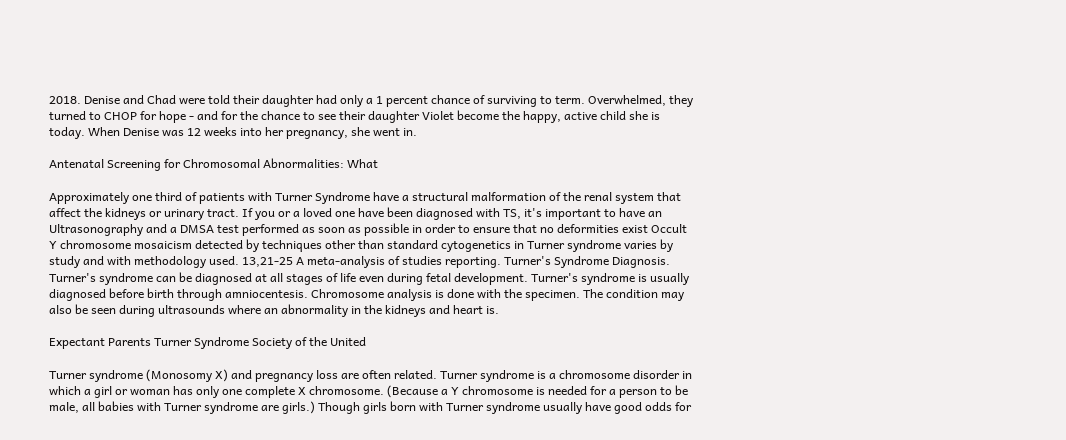2018. Denise and Chad were told their daughter had only a 1 percent chance of surviving to term. Overwhelmed, they turned to CHOP for hope - and for the chance to see their daughter Violet become the happy, active child she is today. When Denise was 12 weeks into her pregnancy, she went in.

Antenatal Screening for Chromosomal Abnormalities: What

Approximately one third of patients with Turner Syndrome have a structural malformation of the renal system that affect the kidneys or urinary tract. If you or a loved one have been diagnosed with TS, it's important to have an Ultrasonography and a DMSA test performed as soon as possible in order to ensure that no deformities exist Occult Y chromosome mosaicism detected by techniques other than standard cytogenetics in Turner syndrome varies by study and with methodology used. 13,21-25 A meta-analysis of studies reporting. Turner's Syndrome Diagnosis. Turner's syndrome can be diagnosed at all stages of life even during fetal development. Turner's syndrome is usually diagnosed before birth through amniocentesis. Chromosome analysis is done with the specimen. The condition may also be seen during ultrasounds where an abnormality in the kidneys and heart is.

Expectant Parents Turner Syndrome Society of the United

Turner syndrome (Monosomy X) and pregnancy loss are often related. Turner syndrome is a chromosome disorder in which a girl or woman has only one complete X chromosome. (Because a Y chromosome is needed for a person to be male, all babies with Turner syndrome are girls.) Though girls born with Turner syndrome usually have good odds for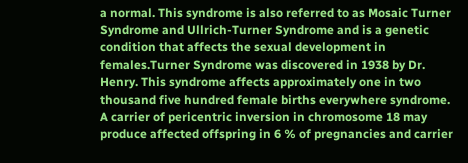a normal. This syndrome is also referred to as Mosaic Turner Syndrome and Ullrich-Turner Syndrome and is a genetic condition that affects the sexual development in females.Turner Syndrome was discovered in 1938 by Dr. Henry. This syndrome affects approximately one in two thousand five hundred female births everywhere syndrome. A carrier of pericentric inversion in chromosome 18 may produce affected offspring in 6 % of pregnancies and carrier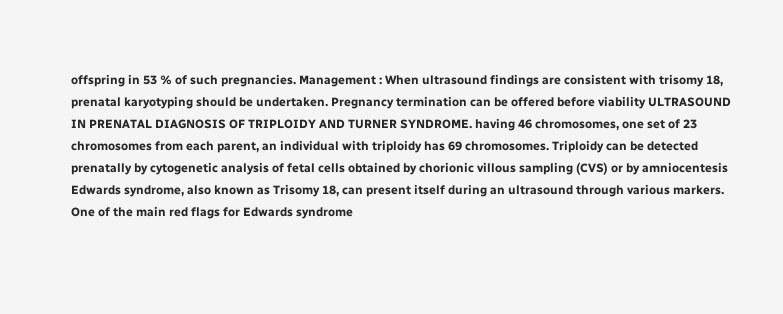offspring in 53 % of such pregnancies. Management : When ultrasound findings are consistent with trisomy 18, prenatal karyotyping should be undertaken. Pregnancy termination can be offered before viability ULTRASOUND IN PRENATAL DIAGNOSIS OF TRIPLOIDY AND TURNER SYNDROME. having 46 chromosomes, one set of 23 chromosomes from each parent, an individual with triploidy has 69 chromosomes. Triploidy can be detected prenatally by cytogenetic analysis of fetal cells obtained by chorionic villous sampling (CVS) or by amniocentesis Edwards syndrome, also known as Trisomy 18, can present itself during an ultrasound through various markers. One of the main red flags for Edwards syndrome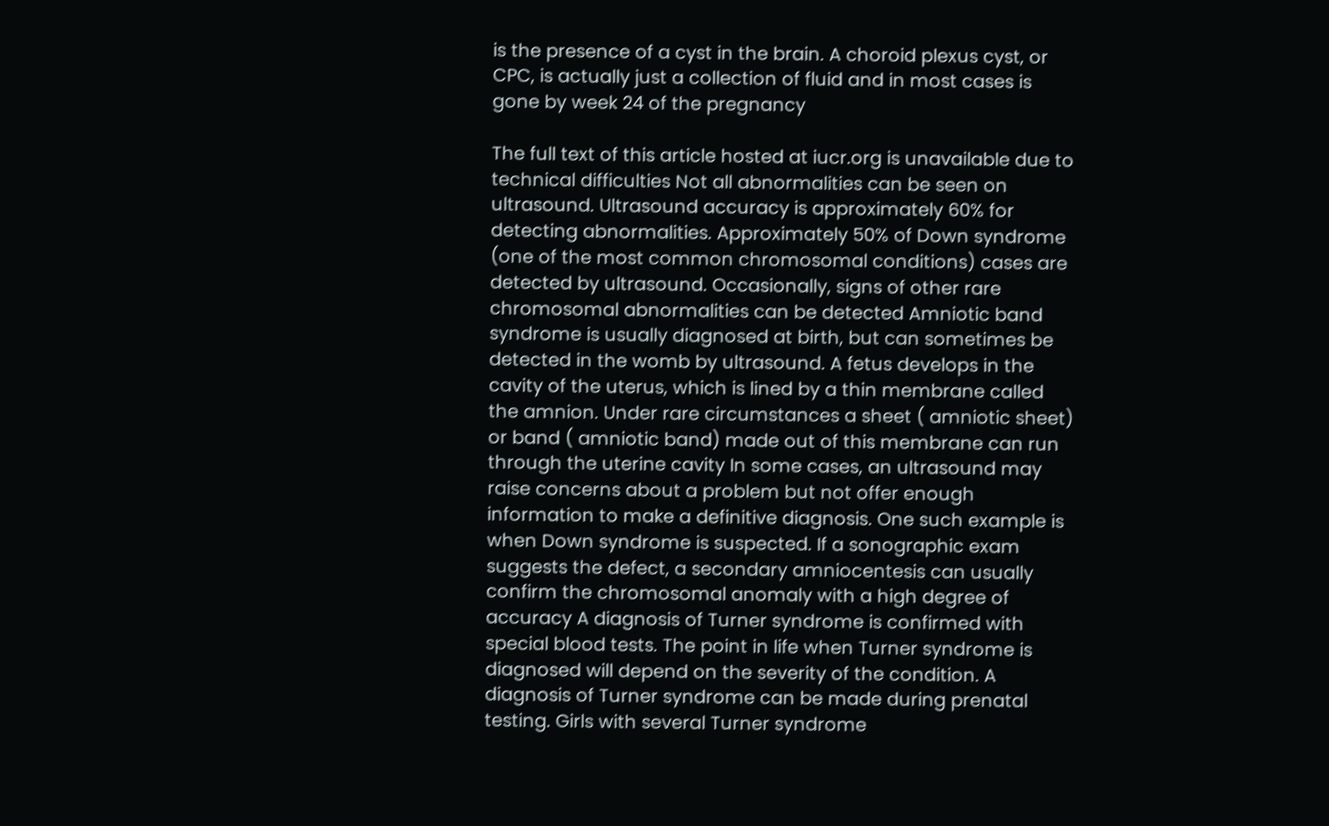is the presence of a cyst in the brain. A choroid plexus cyst, or CPC, is actually just a collection of fluid and in most cases is gone by week 24 of the pregnancy

The full text of this article hosted at iucr.org is unavailable due to technical difficulties Not all abnormalities can be seen on ultrasound. Ultrasound accuracy is approximately 60% for detecting abnormalities. Approximately 50% of Down syndrome (one of the most common chromosomal conditions) cases are detected by ultrasound. Occasionally, signs of other rare chromosomal abnormalities can be detected Amniotic band syndrome is usually diagnosed at birth, but can sometimes be detected in the womb by ultrasound. A fetus develops in the cavity of the uterus, which is lined by a thin membrane called the amnion. Under rare circumstances a sheet ( amniotic sheet) or band ( amniotic band) made out of this membrane can run through the uterine cavity In some cases, an ultrasound may raise concerns about a problem but not offer enough information to make a definitive diagnosis. One such example is when Down syndrome is suspected. If a sonographic exam suggests the defect, a secondary amniocentesis can usually confirm the chromosomal anomaly with a high degree of accuracy A diagnosis of Turner syndrome is confirmed with special blood tests. The point in life when Turner syndrome is diagnosed will depend on the severity of the condition. A diagnosis of Turner syndrome can be made during prenatal testing. Girls with several Turner syndrome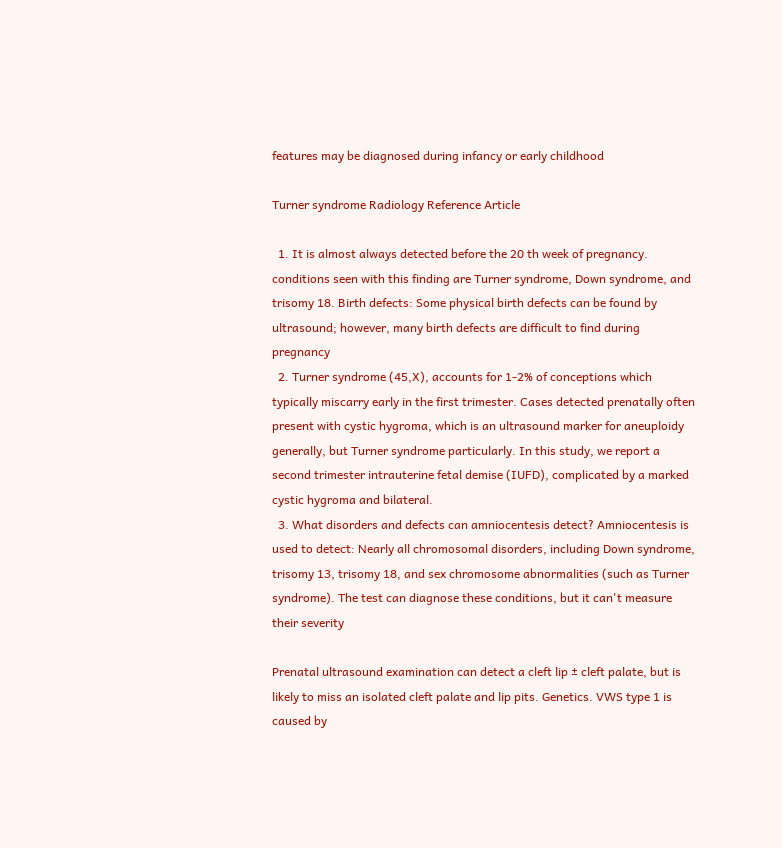features may be diagnosed during infancy or early childhood

Turner syndrome Radiology Reference Article

  1. It is almost always detected before the 20 th week of pregnancy. conditions seen with this finding are Turner syndrome, Down syndrome, and trisomy 18. Birth defects: Some physical birth defects can be found by ultrasound; however, many birth defects are difficult to find during pregnancy
  2. Turner syndrome (45,X), accounts for 1-2% of conceptions which typically miscarry early in the first trimester. Cases detected prenatally often present with cystic hygroma, which is an ultrasound marker for aneuploidy generally, but Turner syndrome particularly. In this study, we report a second trimester intrauterine fetal demise (IUFD), complicated by a marked cystic hygroma and bilateral.
  3. What disorders and defects can amniocentesis detect? Amniocentesis is used to detect: Nearly all chromosomal disorders, including Down syndrome, trisomy 13, trisomy 18, and sex chromosome abnormalities (such as Turner syndrome). The test can diagnose these conditions, but it can't measure their severity

Prenatal ultrasound examination can detect a cleft lip ± cleft palate, but is likely to miss an isolated cleft palate and lip pits. Genetics. VWS type 1 is caused by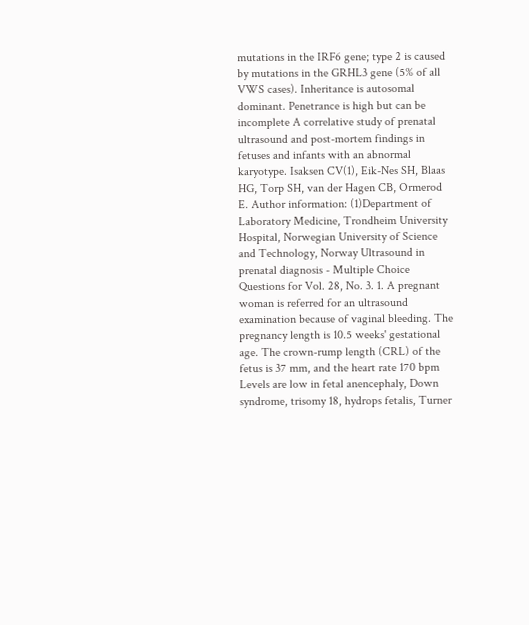mutations in the IRF6 gene; type 2 is caused by mutations in the GRHL3 gene (5% of all VWS cases). Inheritance is autosomal dominant. Penetrance is high but can be incomplete A correlative study of prenatal ultrasound and post-mortem findings in fetuses and infants with an abnormal karyotype. Isaksen CV(1), Eik-Nes SH, Blaas HG, Torp SH, van der Hagen CB, Ormerod E. Author information: (1)Department of Laboratory Medicine, Trondheim University Hospital, Norwegian University of Science and Technology, Norway Ultrasound in prenatal diagnosis - Multiple Choice Questions for Vol. 28, No. 3. 1. A pregnant woman is referred for an ultrasound examination because of vaginal bleeding. The pregnancy length is 10.5 weeks' gestational age. The crown-rump length (CRL) of the fetus is 37 mm, and the heart rate 170 bpm Levels are low in fetal anencephaly, Down syndrome, trisomy 18, hydrops fetalis, Turner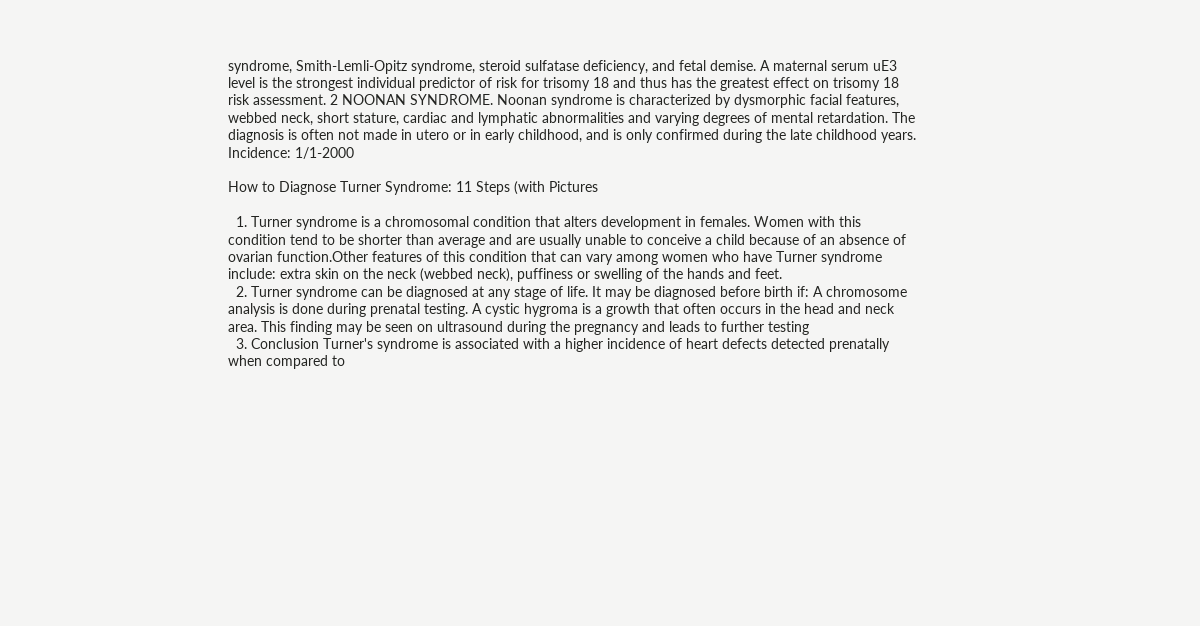syndrome, Smith-Lemli-Opitz syndrome, steroid sulfatase deficiency, and fetal demise. A maternal serum uE3 level is the strongest individual predictor of risk for trisomy 18 and thus has the greatest effect on trisomy 18 risk assessment. 2 NOONAN SYNDROME. Noonan syndrome is characterized by dysmorphic facial features, webbed neck, short stature, cardiac and lymphatic abnormalities and varying degrees of mental retardation. The diagnosis is often not made in utero or in early childhood, and is only confirmed during the late childhood years. Incidence: 1/1-2000

How to Diagnose Turner Syndrome: 11 Steps (with Pictures

  1. Turner syndrome is a chromosomal condition that alters development in females. Women with this condition tend to be shorter than average and are usually unable to conceive a child because of an absence of ovarian function.Other features of this condition that can vary among women who have Turner syndrome include: extra skin on the neck (webbed neck), puffiness or swelling of the hands and feet.
  2. Turner syndrome can be diagnosed at any stage of life. It may be diagnosed before birth if: A chromosome analysis is done during prenatal testing. A cystic hygroma is a growth that often occurs in the head and neck area. This finding may be seen on ultrasound during the pregnancy and leads to further testing
  3. Conclusion Turner's syndrome is associated with a higher incidence of heart defects detected prenatally when compared to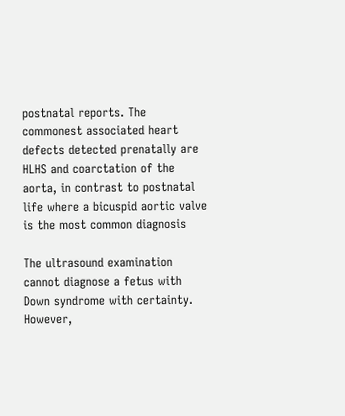postnatal reports. The commonest associated heart defects detected prenatally are HLHS and coarctation of the aorta, in contrast to postnatal life where a bicuspid aortic valve is the most common diagnosis

The ultrasound examination cannot diagnose a fetus with Down syndrome with certainty. However,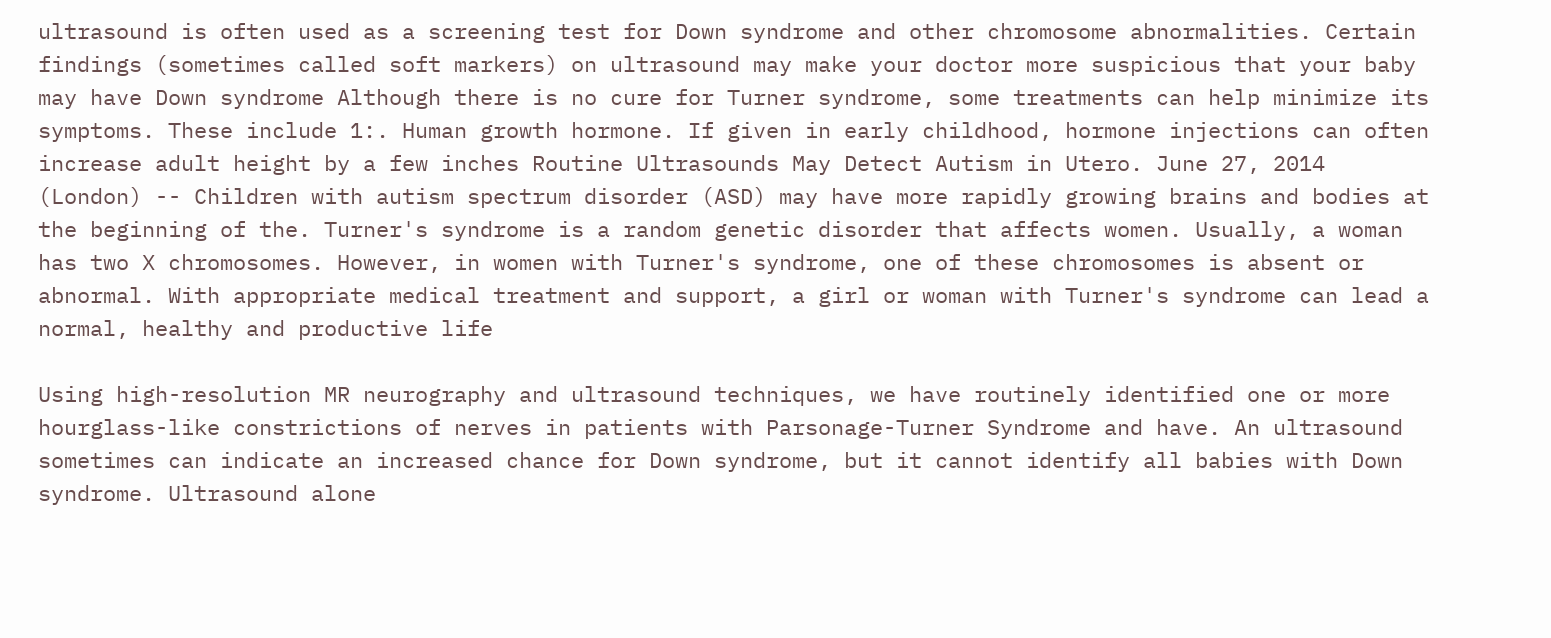ultrasound is often used as a screening test for Down syndrome and other chromosome abnormalities. Certain findings (sometimes called soft markers) on ultrasound may make your doctor more suspicious that your baby may have Down syndrome Although there is no cure for Turner syndrome, some treatments can help minimize its symptoms. These include 1:. Human growth hormone. If given in early childhood, hormone injections can often increase adult height by a few inches Routine Ultrasounds May Detect Autism in Utero. June 27, 2014 (London) -- Children with autism spectrum disorder (ASD) may have more rapidly growing brains and bodies at the beginning of the. Turner's syndrome is a random genetic disorder that affects women. Usually, a woman has two X chromosomes. However, in women with Turner's syndrome, one of these chromosomes is absent or abnormal. With appropriate medical treatment and support, a girl or woman with Turner's syndrome can lead a normal, healthy and productive life

Using high-resolution MR neurography and ultrasound techniques, we have routinely identified one or more hourglass-like constrictions of nerves in patients with Parsonage-Turner Syndrome and have. An ultrasound sometimes can indicate an increased chance for Down syndrome, but it cannot identify all babies with Down syndrome. Ultrasound alone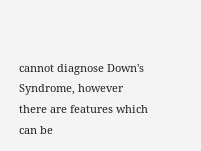cannot diagnose Down's Syndrome, however there are features which can be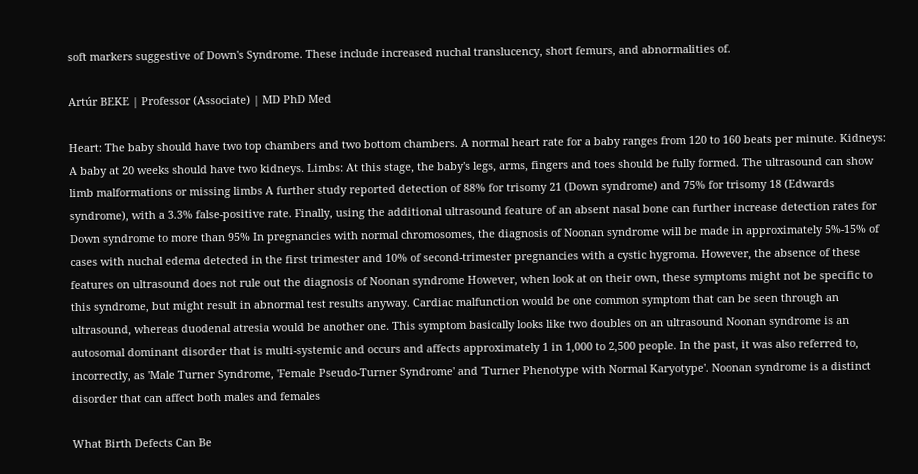soft markers suggestive of Down's Syndrome. These include increased nuchal translucency, short femurs, and abnormalities of.

Artúr BEKE | Professor (Associate) | MD PhD Med

Heart: The baby should have two top chambers and two bottom chambers. A normal heart rate for a baby ranges from 120 to 160 beats per minute. Kidneys: A baby at 20 weeks should have two kidneys. Limbs: At this stage, the baby's legs, arms, fingers and toes should be fully formed. The ultrasound can show limb malformations or missing limbs A further study reported detection of 88% for trisomy 21 (Down syndrome) and 75% for trisomy 18 (Edwards syndrome), with a 3.3% false-positive rate. Finally, using the additional ultrasound feature of an absent nasal bone can further increase detection rates for Down syndrome to more than 95% In pregnancies with normal chromosomes, the diagnosis of Noonan syndrome will be made in approximately 5%-15% of cases with nuchal edema detected in the first trimester and 10% of second-trimester pregnancies with a cystic hygroma. However, the absence of these features on ultrasound does not rule out the diagnosis of Noonan syndrome However, when look at on their own, these symptoms might not be specific to this syndrome, but might result in abnormal test results anyway. Cardiac malfunction would be one common symptom that can be seen through an ultrasound, whereas duodenal atresia would be another one. This symptom basically looks like two doubles on an ultrasound Noonan syndrome is an autosomal dominant disorder that is multi-systemic and occurs and affects approximately 1 in 1,000 to 2,500 people. In the past, it was also referred to, incorrectly, as 'Male Turner Syndrome, 'Female Pseudo-Turner Syndrome' and 'Turner Phenotype with Normal Karyotype'. Noonan syndrome is a distinct disorder that can affect both males and females

What Birth Defects Can Be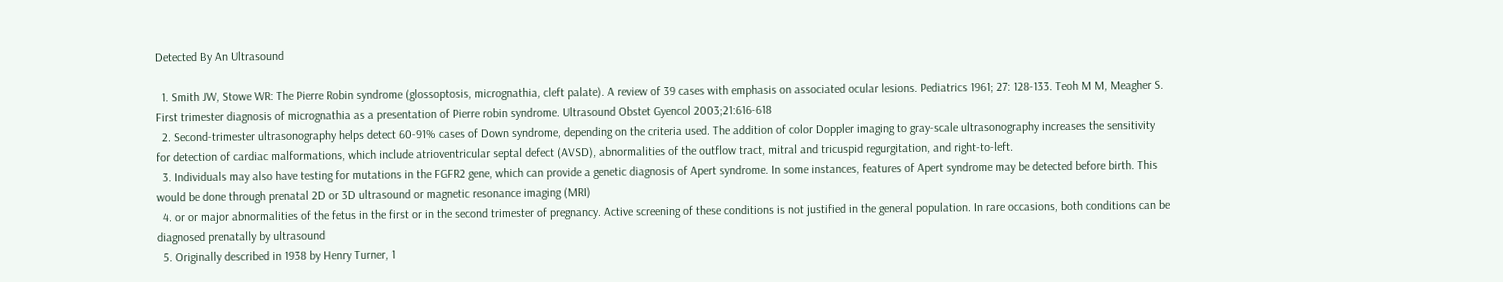Detected By An Ultrasound

  1. Smith JW, Stowe WR: The Pierre Robin syndrome (glossoptosis, micrognathia, cleft palate). A review of 39 cases with emphasis on associated ocular lesions. Pediatrics 1961; 27: 128-133. Teoh M M, Meagher S. First trimester diagnosis of micrognathia as a presentation of Pierre robin syndrome. Ultrasound Obstet Gyencol 2003;21:616-618
  2. Second-trimester ultrasonography helps detect 60-91% cases of Down syndrome, depending on the criteria used. The addition of color Doppler imaging to gray-scale ultrasonography increases the sensitivity for detection of cardiac malformations, which include atrioventricular septal defect (AVSD), abnormalities of the outflow tract, mitral and tricuspid regurgitation, and right-to-left.
  3. Individuals may also have testing for mutations in the FGFR2 gene, which can provide a genetic diagnosis of Apert syndrome. In some instances, features of Apert syndrome may be detected before birth. This would be done through prenatal 2D or 3D ultrasound or magnetic resonance imaging (MRI)
  4. or or major abnormalities of the fetus in the first or in the second trimester of pregnancy. Active screening of these conditions is not justified in the general population. In rare occasions, both conditions can be diagnosed prenatally by ultrasound
  5. Originally described in 1938 by Henry Turner, 1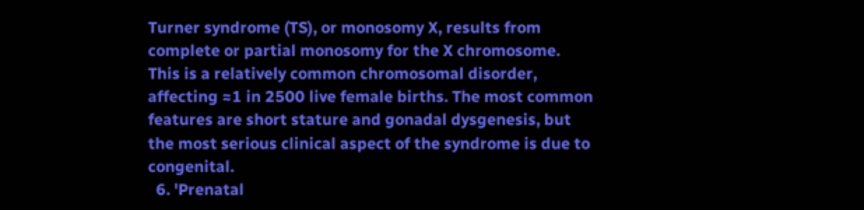Turner syndrome (TS), or monosomy X, results from complete or partial monosomy for the X chromosome. This is a relatively common chromosomal disorder, affecting ≈1 in 2500 live female births. The most common features are short stature and gonadal dysgenesis, but the most serious clinical aspect of the syndrome is due to congenital.
  6. 'Prenatal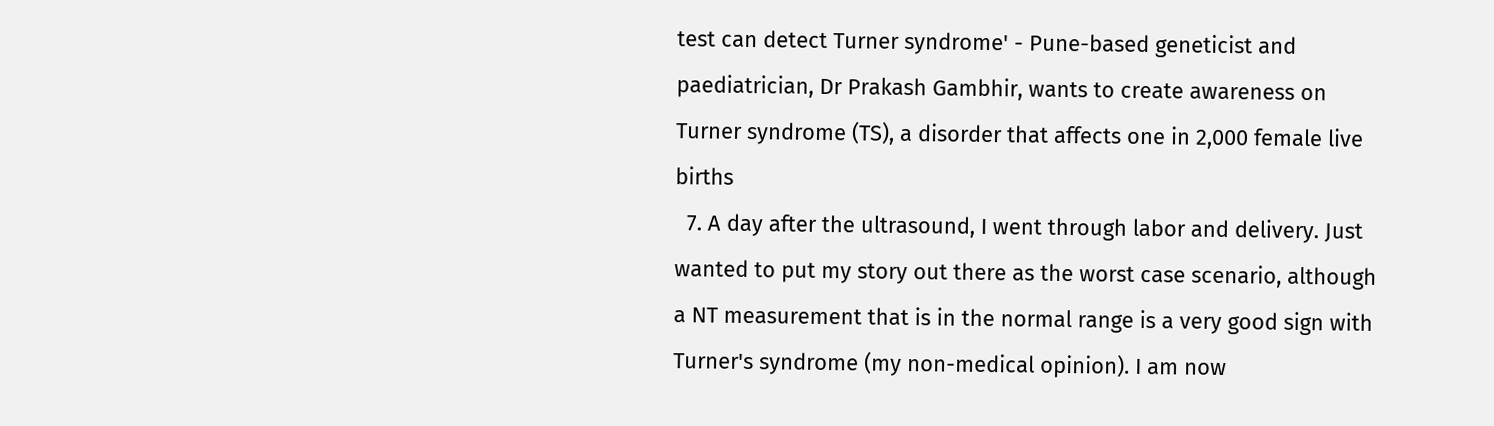test can detect Turner syndrome' - Pune-based geneticist and paediatrician, Dr Prakash Gambhir, wants to create awareness on Turner syndrome (TS), a disorder that affects one in 2,000 female live births
  7. A day after the ultrasound, I went through labor and delivery. Just wanted to put my story out there as the worst case scenario, although a NT measurement that is in the normal range is a very good sign with Turner's syndrome (my non-medical opinion). I am now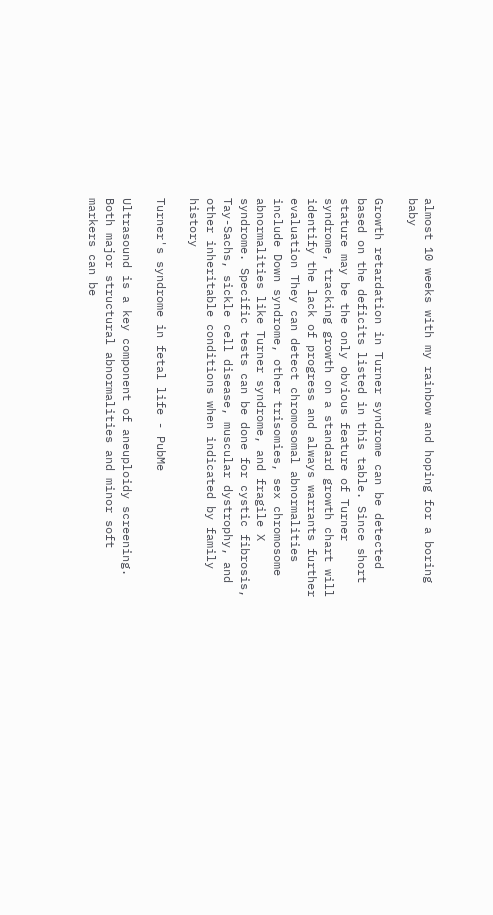almost 10 weeks with my rainbow and hoping for a boring baby

Growth retardation in Turner syndrome can be detected based on the deficits listed in this table. Since short stature may be the only obvious feature of Turner syndrome, tracking growth on a standard growth chart will identify the lack of progress and always warrants further evaluation They can detect chromosomal abnormalities include Down syndrome, other trisomies, sex chromosome abnormalities like Turner syndrome, and fragile X syndrome. Specific tests can be done for cystic fibrosis, Tay-Sachs, sickle cell disease, muscular dystrophy, and other inheritable conditions when indicated by family history

Turner's syndrome in fetal life - PubMe

Ultrasound is a key component of aneuploidy screening. Both major structural abnormalities and minor soft markers can be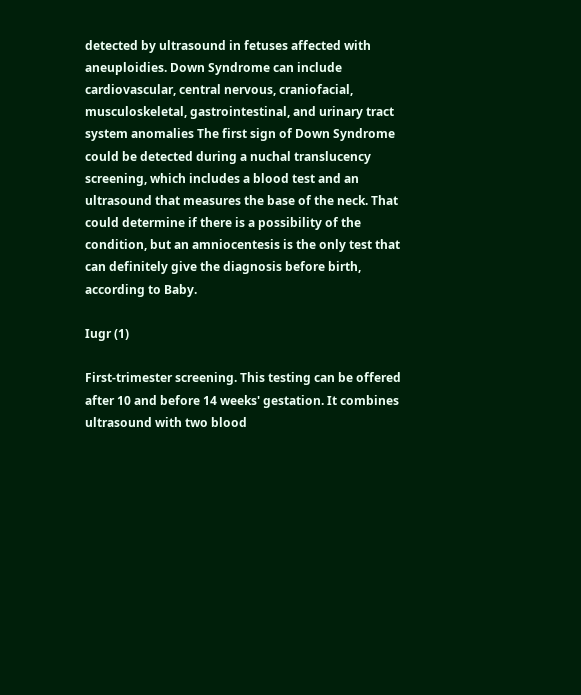detected by ultrasound in fetuses affected with aneuploidies. Down Syndrome can include cardiovascular, central nervous, craniofacial, musculoskeletal, gastrointestinal, and urinary tract system anomalies The first sign of Down Syndrome could be detected during a nuchal translucency screening, which includes a blood test and an ultrasound that measures the base of the neck. That could determine if there is a possibility of the condition, but an amniocentesis is the only test that can definitely give the diagnosis before birth, according to Baby.

Iugr (1)

First-trimester screening. This testing can be offered after 10 and before 14 weeks' gestation. It combines ultrasound with two blood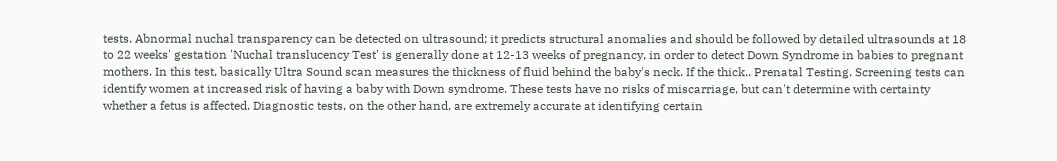tests. Abnormal nuchal transparency can be detected on ultrasound; it predicts structural anomalies and should be followed by detailed ultrasounds at 18 to 22 weeks' gestation 'Nuchal translucency Test' is generally done at 12-13 weeks of pregnancy, in order to detect Down Syndrome in babies to pregnant mothers. In this test, basically Ultra Sound scan measures the thickness of fluid behind the baby's neck. If the thick.. Prenatal Testing. Screening tests can identify women at increased risk of having a baby with Down syndrome. These tests have no risks of miscarriage, but can't determine with certainty whether a fetus is affected. Diagnostic tests, on the other hand, are extremely accurate at identifying certain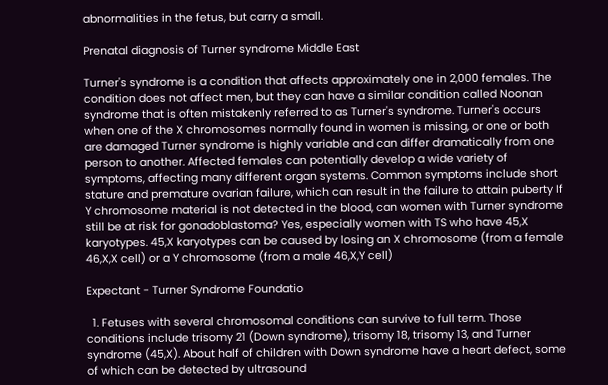abnormalities in the fetus, but carry a small.

Prenatal diagnosis of Turner syndrome Middle East

Turner's syndrome is a condition that affects approximately one in 2,000 females. The condition does not affect men, but they can have a similar condition called Noonan syndrome that is often mistakenly referred to as Turner's syndrome. Turner's occurs when one of the X chromosomes normally found in women is missing, or one or both are damaged Turner syndrome is highly variable and can differ dramatically from one person to another. Affected females can potentially develop a wide variety of symptoms, affecting many different organ systems. Common symptoms include short stature and premature ovarian failure, which can result in the failure to attain puberty If Y chromosome material is not detected in the blood, can women with Turner syndrome still be at risk for gonadoblastoma? Yes, especially women with TS who have 45,X karyotypes. 45,X karyotypes can be caused by losing an X chromosome (from a female 46,X,X cell) or a Y chromosome (from a male 46,X,Y cell)

Expectant - Turner Syndrome Foundatio

  1. Fetuses with several chromosomal conditions can survive to full term. Those conditions include trisomy 21 (Down syndrome), trisomy 18, trisomy 13, and Turner syndrome (45,X). About half of children with Down syndrome have a heart defect, some of which can be detected by ultrasound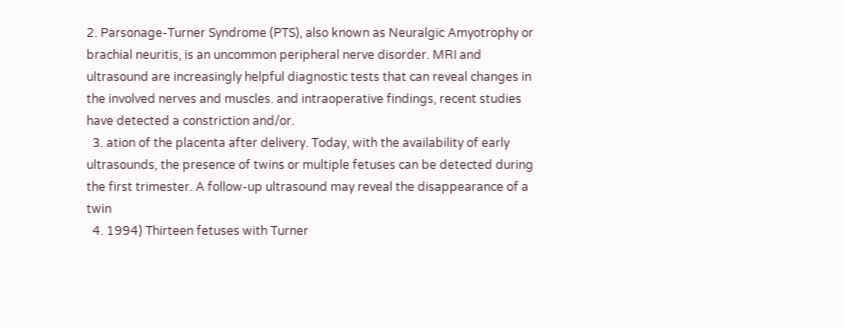2. Parsonage-Turner Syndrome (PTS), also known as Neuralgic Amyotrophy or brachial neuritis, is an uncommon peripheral nerve disorder. MRI and ultrasound are increasingly helpful diagnostic tests that can reveal changes in the involved nerves and muscles. and intraoperative findings, recent studies have detected a constriction and/or.
  3. ation of the placenta after delivery. Today, with the availability of early ultrasounds, the presence of twins or multiple fetuses can be detected during the first trimester. A follow-up ultrasound may reveal the disappearance of a twin
  4. 1994) Thirteen fetuses with Turner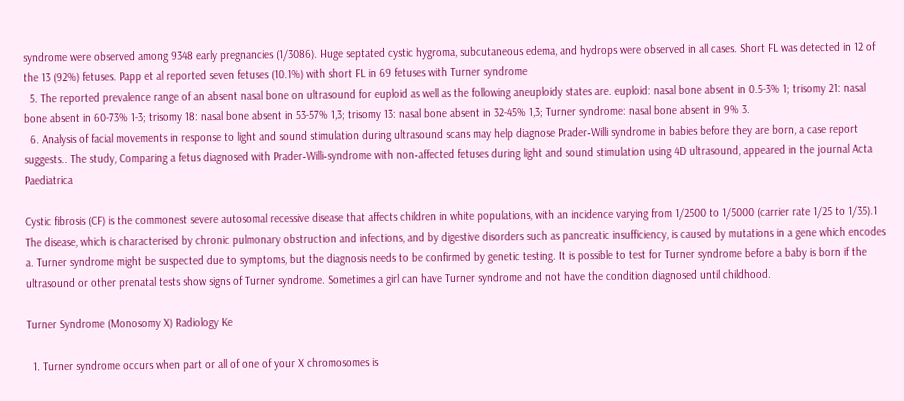syndrome were observed among 9348 early pregnancies (1/3086). Huge septated cystic hygroma, subcutaneous edema, and hydrops were observed in all cases. Short FL was detected in 12 of the 13 (92%) fetuses. Papp et al reported seven fetuses (10.1%) with short FL in 69 fetuses with Turner syndrome
  5. The reported prevalence range of an absent nasal bone on ultrasound for euploid as well as the following aneuploidy states are. euploid: nasal bone absent in 0.5-3% 1; trisomy 21: nasal bone absent in 60-73% 1-3; trisomy 18: nasal bone absent in 53-57% 1,3; trisomy 13: nasal bone absent in 32-45% 1,3; Turner syndrome: nasal bone absent in 9% 3.
  6. Analysis of facial movements in response to light and sound stimulation during ultrasound scans may help diagnose Prader‐Willi syndrome in babies before they are born, a case report suggests.. The study, Comparing a fetus diagnosed with Prader‐Willi‐syndrome with non‐affected fetuses during light and sound stimulation using 4D ultrasound, appeared in the journal Acta Paediatrica

Cystic fibrosis (CF) is the commonest severe autosomal recessive disease that affects children in white populations, with an incidence varying from 1/2500 to 1/5000 (carrier rate 1/25 to 1/35).1 The disease, which is characterised by chronic pulmonary obstruction and infections, and by digestive disorders such as pancreatic insufficiency, is caused by mutations in a gene which encodes a. Turner syndrome might be suspected due to symptoms, but the diagnosis needs to be confirmed by genetic testing. It is possible to test for Turner syndrome before a baby is born if the ultrasound or other prenatal tests show signs of Turner syndrome. Sometimes a girl can have Turner syndrome and not have the condition diagnosed until childhood.

Turner Syndrome (Monosomy X) Radiology Ke

  1. Turner syndrome occurs when part or all of one of your X chromosomes is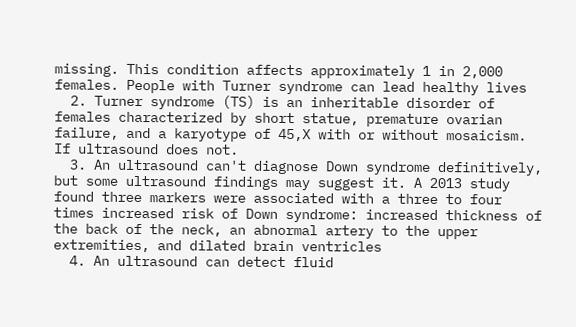missing. This condition affects approximately 1 in 2,000 females. People with Turner syndrome can lead healthy lives
  2. Turner syndrome (TS) is an inheritable disorder of females characterized by short statue, premature ovarian failure, and a karyotype of 45,X with or without mosaicism. If ultrasound does not.
  3. An ultrasound can't diagnose Down syndrome definitively, but some ultrasound findings may suggest it. A 2013 study found three markers were associated with a three to four times increased risk of Down syndrome: increased thickness of the back of the neck, an abnormal artery to the upper extremities, and dilated brain ventricles
  4. An ultrasound can detect fluid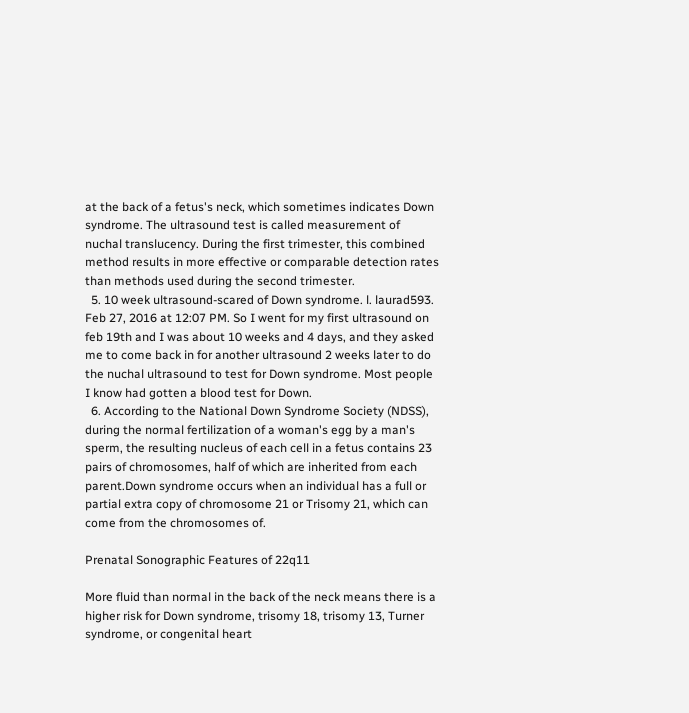at the back of a fetus's neck, which sometimes indicates Down syndrome. The ultrasound test is called measurement of nuchal translucency. During the first trimester, this combined method results in more effective or comparable detection rates than methods used during the second trimester.
  5. 10 week ultrasound-scared of Down syndrome. l. laurad593. Feb 27, 2016 at 12:07 PM. So I went for my first ultrasound on feb 19th and I was about 10 weeks and 4 days, and they asked me to come back in for another ultrasound 2 weeks later to do the nuchal ultrasound to test for Down syndrome. Most people I know had gotten a blood test for Down.
  6. According to the National Down Syndrome Society (NDSS), during the normal fertilization of a woman's egg by a man's sperm, the resulting nucleus of each cell in a fetus contains 23 pairs of chromosomes, half of which are inherited from each parent.Down syndrome occurs when an individual has a full or partial extra copy of chromosome 21 or Trisomy 21, which can come from the chromosomes of.

Prenatal Sonographic Features of 22q11

More fluid than normal in the back of the neck means there is a higher risk for Down syndrome, trisomy 18, trisomy 13, Turner syndrome, or congenital heart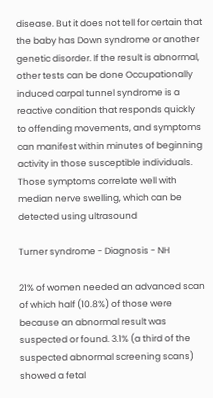disease. But it does not tell for certain that the baby has Down syndrome or another genetic disorder. If the result is abnormal, other tests can be done Occupationally induced carpal tunnel syndrome is a reactive condition that responds quickly to offending movements, and symptoms can manifest within minutes of beginning activity in those susceptible individuals. Those symptoms correlate well with median nerve swelling, which can be detected using ultrasound

Turner syndrome - Diagnosis - NH

21% of women needed an advanced scan of which half (10.8%) of those were because an abnormal result was suspected or found. 3.1% (a third of the suspected abnormal screening scans) showed a fetal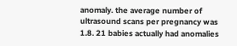anomaly. the average number of ultrasound scans per pregnancy was 1.8. 21 babies actually had anomalies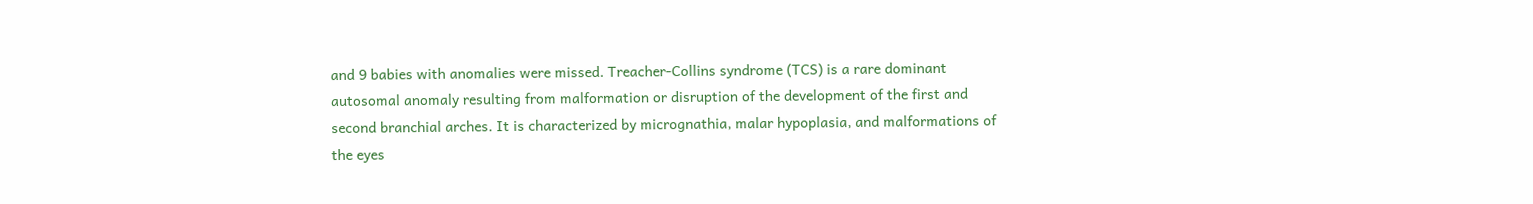and 9 babies with anomalies were missed. Treacher-Collins syndrome (TCS) is a rare dominant autosomal anomaly resulting from malformation or disruption of the development of the first and second branchial arches. It is characterized by micrognathia, malar hypoplasia, and malformations of the eyes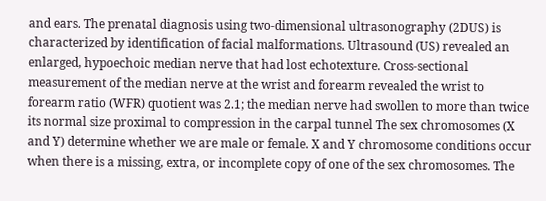and ears. The prenatal diagnosis using two-dimensional ultrasonography (2DUS) is characterized by identification of facial malformations. Ultrasound (US) revealed an enlarged, hypoechoic median nerve that had lost echotexture. Cross-sectional measurement of the median nerve at the wrist and forearm revealed the wrist to forearm ratio (WFR) quotient was 2.1; the median nerve had swollen to more than twice its normal size proximal to compression in the carpal tunnel The sex chromosomes (X and Y) determine whether we are male or female. X and Y chromosome conditions occur when there is a missing, extra, or incomplete copy of one of the sex chromosomes. The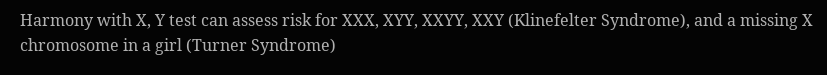Harmony with X, Y test can assess risk for XXX, XYY, XXYY, XXY (Klinefelter Syndrome), and a missing X chromosome in a girl (Turner Syndrome)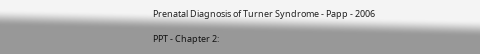Prenatal Diagnosis of Turner Syndrome - Papp - 2006

PPT - Chapter 2: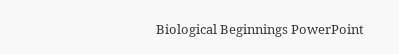Biological Beginnings PowerPoint